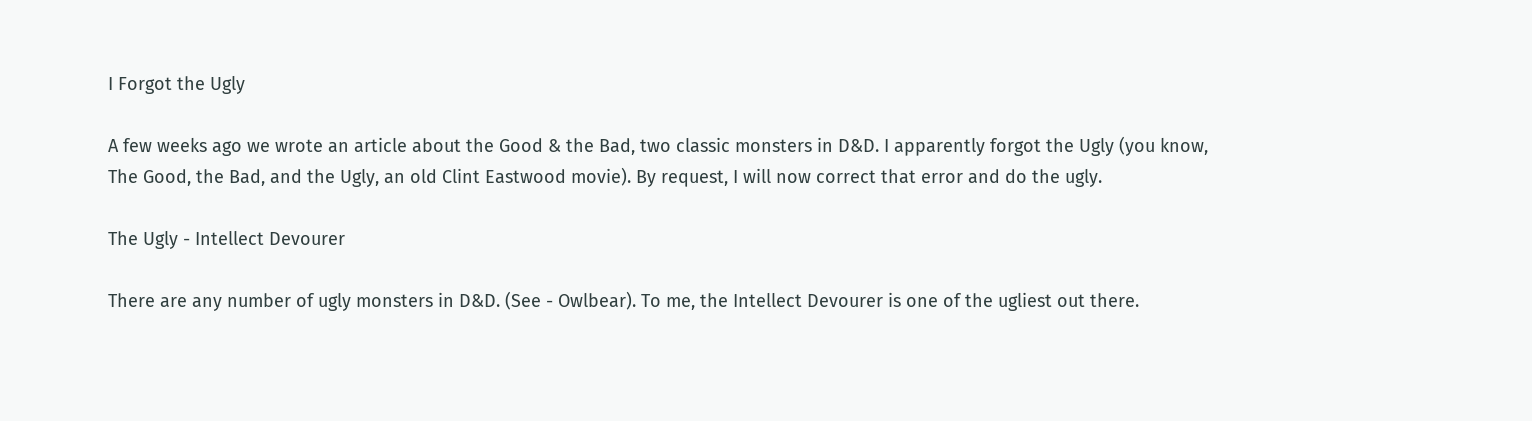I Forgot the Ugly

A few weeks ago we wrote an article about the Good & the Bad, two classic monsters in D&D. I apparently forgot the Ugly (you know, The Good, the Bad, and the Ugly, an old Clint Eastwood movie). By request, I will now correct that error and do the ugly.

The Ugly - Intellect Devourer

There are any number of ugly monsters in D&D. (See - Owlbear). To me, the Intellect Devourer is one of the ugliest out there.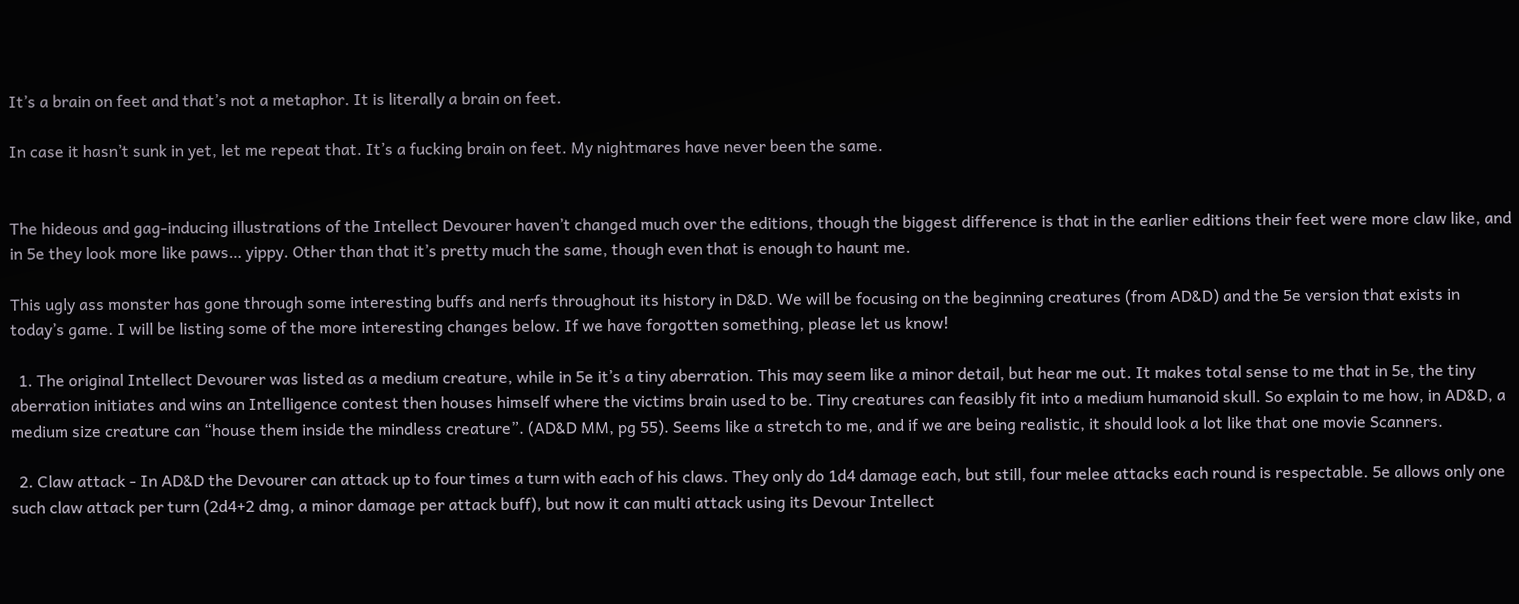It’s a brain on feet and that’s not a metaphor. It is literally a brain on feet.

In case it hasn’t sunk in yet, let me repeat that. It’s a fucking brain on feet. My nightmares have never been the same.


The hideous and gag-inducing illustrations of the Intellect Devourer haven’t changed much over the editions, though the biggest difference is that in the earlier editions their feet were more claw like, and in 5e they look more like paws… yippy. Other than that it’s pretty much the same, though even that is enough to haunt me.

This ugly ass monster has gone through some interesting buffs and nerfs throughout its history in D&D. We will be focusing on the beginning creatures (from AD&D) and the 5e version that exists in today’s game. I will be listing some of the more interesting changes below. If we have forgotten something, please let us know!

  1. The original Intellect Devourer was listed as a medium creature, while in 5e it’s a tiny aberration. This may seem like a minor detail, but hear me out. It makes total sense to me that in 5e, the tiny aberration initiates and wins an Intelligence contest then houses himself where the victims brain used to be. Tiny creatures can feasibly fit into a medium humanoid skull. So explain to me how, in AD&D, a medium size creature can “house them inside the mindless creature”. (AD&D MM, pg 55). Seems like a stretch to me, and if we are being realistic, it should look a lot like that one movie Scanners.

  2. Claw attack - In AD&D the Devourer can attack up to four times a turn with each of his claws. They only do 1d4 damage each, but still, four melee attacks each round is respectable. 5e allows only one such claw attack per turn (2d4+2 dmg, a minor damage per attack buff), but now it can multi attack using its Devour Intellect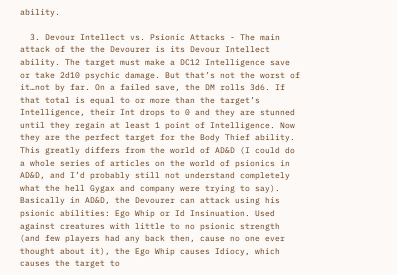ability.

  3. Devour Intellect vs. Psionic Attacks - The main attack of the the Devourer is its Devour Intellect ability. The target must make a DC12 Intelligence save or take 2d10 psychic damage. But that’s not the worst of it…not by far. On a failed save, the DM rolls 3d6. If that total is equal to or more than the target’s Intelligence, their Int drops to 0 and they are stunned until they regain at least 1 point of Intelligence. Now they are the perfect target for the Body Thief ability. This greatly differs from the world of AD&D (I could do a whole series of articles on the world of psionics in AD&D, and I’d probably still not understand completely what the hell Gygax and company were trying to say). Basically in AD&D, the Devourer can attack using his psionic abilities: Ego Whip or Id Insinuation. Used against creatures with little to no psionic strength (and few players had any back then, cause no one ever thought about it), the Ego Whip causes Idiocy, which causes the target to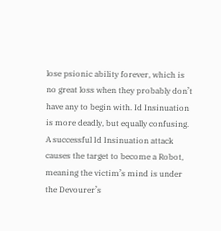lose psionic ability forever, which is no great loss when they probably don’t have any to begin with. Id Insinuation is more deadly, but equally confusing. A successful Id Insinuation attack causes the target to become a Robot, meaning the victim’s mind is under the Devourer’s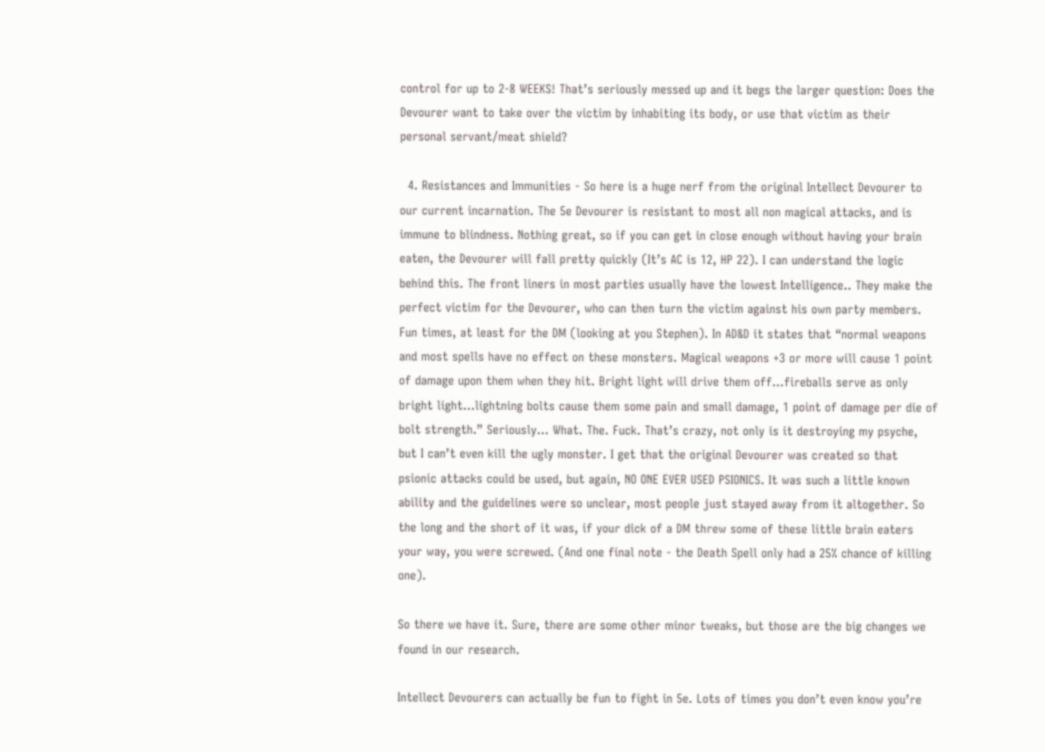control for up to 2-8 WEEKS! That’s seriously messed up and it begs the larger question: Does the Devourer want to take over the victim by inhabiting its body, or use that victim as their personal servant/meat shield?

  4. Resistances and Immunities - So here is a huge nerf from the original Intellect Devourer to our current incarnation. The 5e Devourer is resistant to most all non magical attacks, and is immune to blindness. Nothing great, so if you can get in close enough without having your brain eaten, the Devourer will fall pretty quickly (It’s AC is 12, HP 22). I can understand the logic behind this. The front liners in most parties usually have the lowest Intelligence.. They make the perfect victim for the Devourer, who can then turn the victim against his own party members. Fun times, at least for the DM (looking at you Stephen). In AD&D it states that “normal weapons and most spells have no effect on these monsters. Magical weapons +3 or more will cause 1 point of damage upon them when they hit. Bright light will drive them off…fireballs serve as only bright light…lightning bolts cause them some pain and small damage, 1 point of damage per die of bolt strength.” Seriously… What. The. Fuck. That’s crazy, not only is it destroying my psyche, but I can’t even kill the ugly monster. I get that the original Devourer was created so that psionic attacks could be used, but again, NO ONE EVER USED PSIONICS. It was such a little known ability and the guidelines were so unclear, most people just stayed away from it altogether. So the long and the short of it was, if your dick of a DM threw some of these little brain eaters your way, you were screwed. (And one final note - the Death Spell only had a 25% chance of killing one).

So there we have it. Sure, there are some other minor tweaks, but those are the big changes we found in our research.

Intellect Devourers can actually be fun to fight in 5e. Lots of times you don’t even know you’re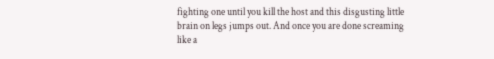fighting one until you kill the host and this disgusting little brain on legs jumps out. And once you are done screaming like a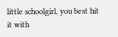little schoolgirl, you best hit it with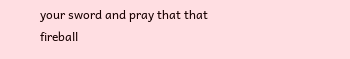your sword and pray that that fireball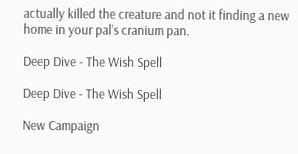actually killed the creature and not it finding a new home in your pal’s cranium pan.

Deep Dive - The Wish Spell

Deep Dive - The Wish Spell

New Campaign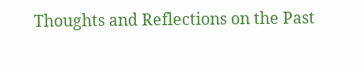Thoughts and Reflections on the Past